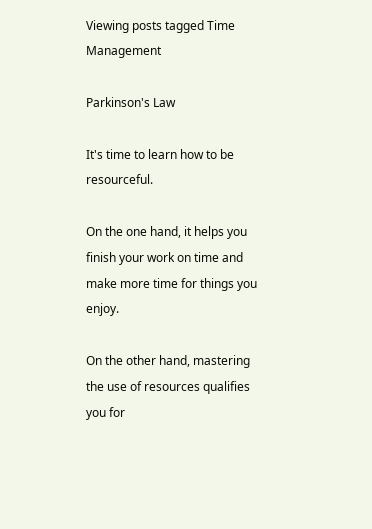Viewing posts tagged Time Management

Parkinson's Law

It's time to learn how to be resourceful.

On the one hand, it helps you finish your work on time and make more time for things you enjoy.

On the other hand, mastering the use of resources qualifies you for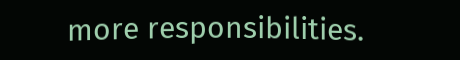more responsibilities.